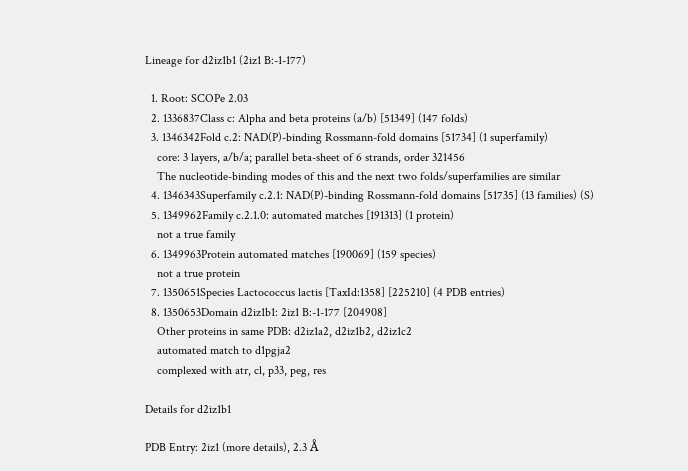Lineage for d2iz1b1 (2iz1 B:-1-177)

  1. Root: SCOPe 2.03
  2. 1336837Class c: Alpha and beta proteins (a/b) [51349] (147 folds)
  3. 1346342Fold c.2: NAD(P)-binding Rossmann-fold domains [51734] (1 superfamily)
    core: 3 layers, a/b/a; parallel beta-sheet of 6 strands, order 321456
    The nucleotide-binding modes of this and the next two folds/superfamilies are similar
  4. 1346343Superfamily c.2.1: NAD(P)-binding Rossmann-fold domains [51735] (13 families) (S)
  5. 1349962Family c.2.1.0: automated matches [191313] (1 protein)
    not a true family
  6. 1349963Protein automated matches [190069] (159 species)
    not a true protein
  7. 1350651Species Lactococcus lactis [TaxId:1358] [225210] (4 PDB entries)
  8. 1350653Domain d2iz1b1: 2iz1 B:-1-177 [204908]
    Other proteins in same PDB: d2iz1a2, d2iz1b2, d2iz1c2
    automated match to d1pgja2
    complexed with atr, cl, p33, peg, res

Details for d2iz1b1

PDB Entry: 2iz1 (more details), 2.3 Å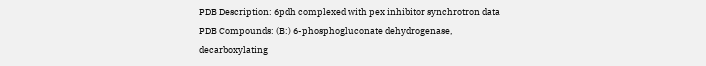PDB Description: 6pdh complexed with pex inhibitor synchrotron data
PDB Compounds: (B:) 6-phosphogluconate dehydrogenase, decarboxylating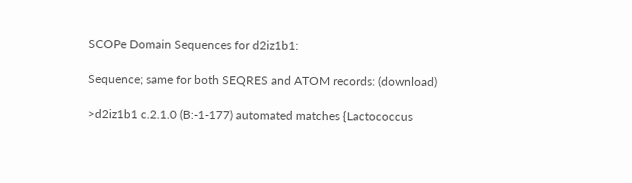SCOPe Domain Sequences for d2iz1b1:

Sequence; same for both SEQRES and ATOM records: (download)

>d2iz1b1 c.2.1.0 (B:-1-177) automated matches {Lactococcus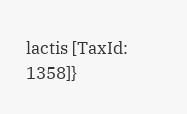lactis [TaxId: 1358]}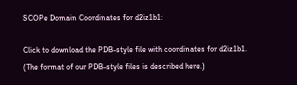SCOPe Domain Coordinates for d2iz1b1:

Click to download the PDB-style file with coordinates for d2iz1b1.
(The format of our PDB-style files is described here.)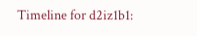Timeline for d2iz1b1: